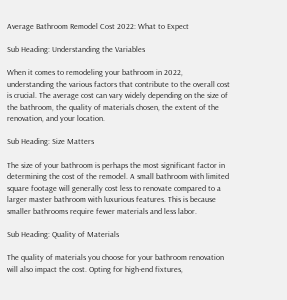Average Bathroom Remodel Cost 2022: What to Expect

Sub Heading: Understanding the Variables

When it comes to remodeling your bathroom in 2022, understanding the various factors that contribute to the overall cost is crucial. The average cost can vary widely depending on the size of the bathroom, the quality of materials chosen, the extent of the renovation, and your location.

Sub Heading: Size Matters

The size of your bathroom is perhaps the most significant factor in determining the cost of the remodel. A small bathroom with limited square footage will generally cost less to renovate compared to a larger master bathroom with luxurious features. This is because smaller bathrooms require fewer materials and less labor.

Sub Heading: Quality of Materials

The quality of materials you choose for your bathroom renovation will also impact the cost. Opting for high-end fixtures,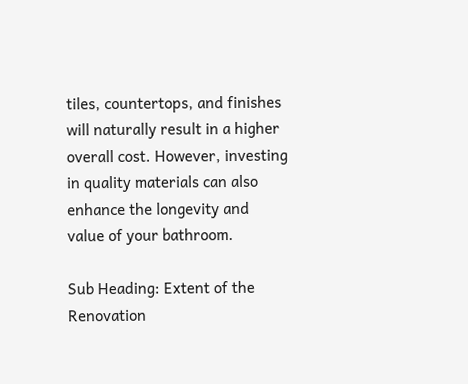tiles, countertops, and finishes will naturally result in a higher overall cost. However, investing in quality materials can also enhance the longevity and value of your bathroom.

Sub Heading: Extent of the Renovation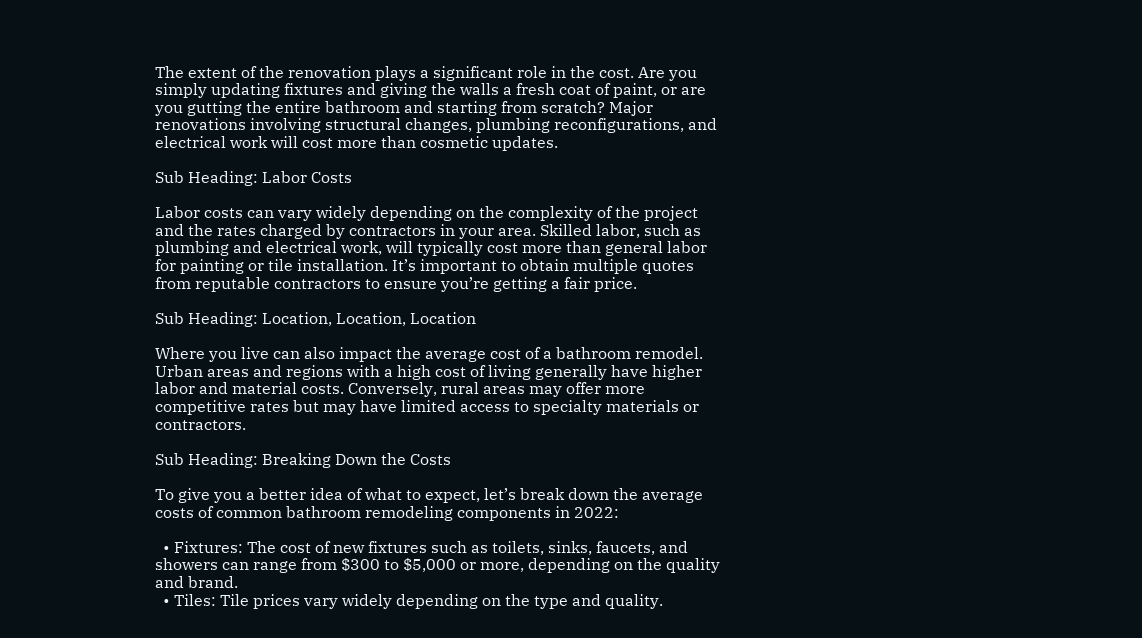The extent of the renovation plays a significant role in the cost. Are you simply updating fixtures and giving the walls a fresh coat of paint, or are you gutting the entire bathroom and starting from scratch? Major renovations involving structural changes, plumbing reconfigurations, and electrical work will cost more than cosmetic updates.

Sub Heading: Labor Costs

Labor costs can vary widely depending on the complexity of the project and the rates charged by contractors in your area. Skilled labor, such as plumbing and electrical work, will typically cost more than general labor for painting or tile installation. It’s important to obtain multiple quotes from reputable contractors to ensure you’re getting a fair price.

Sub Heading: Location, Location, Location

Where you live can also impact the average cost of a bathroom remodel. Urban areas and regions with a high cost of living generally have higher labor and material costs. Conversely, rural areas may offer more competitive rates but may have limited access to specialty materials or contractors.

Sub Heading: Breaking Down the Costs

To give you a better idea of what to expect, let’s break down the average costs of common bathroom remodeling components in 2022:

  • Fixtures: The cost of new fixtures such as toilets, sinks, faucets, and showers can range from $300 to $5,000 or more, depending on the quality and brand.
  • Tiles: Tile prices vary widely depending on the type and quality.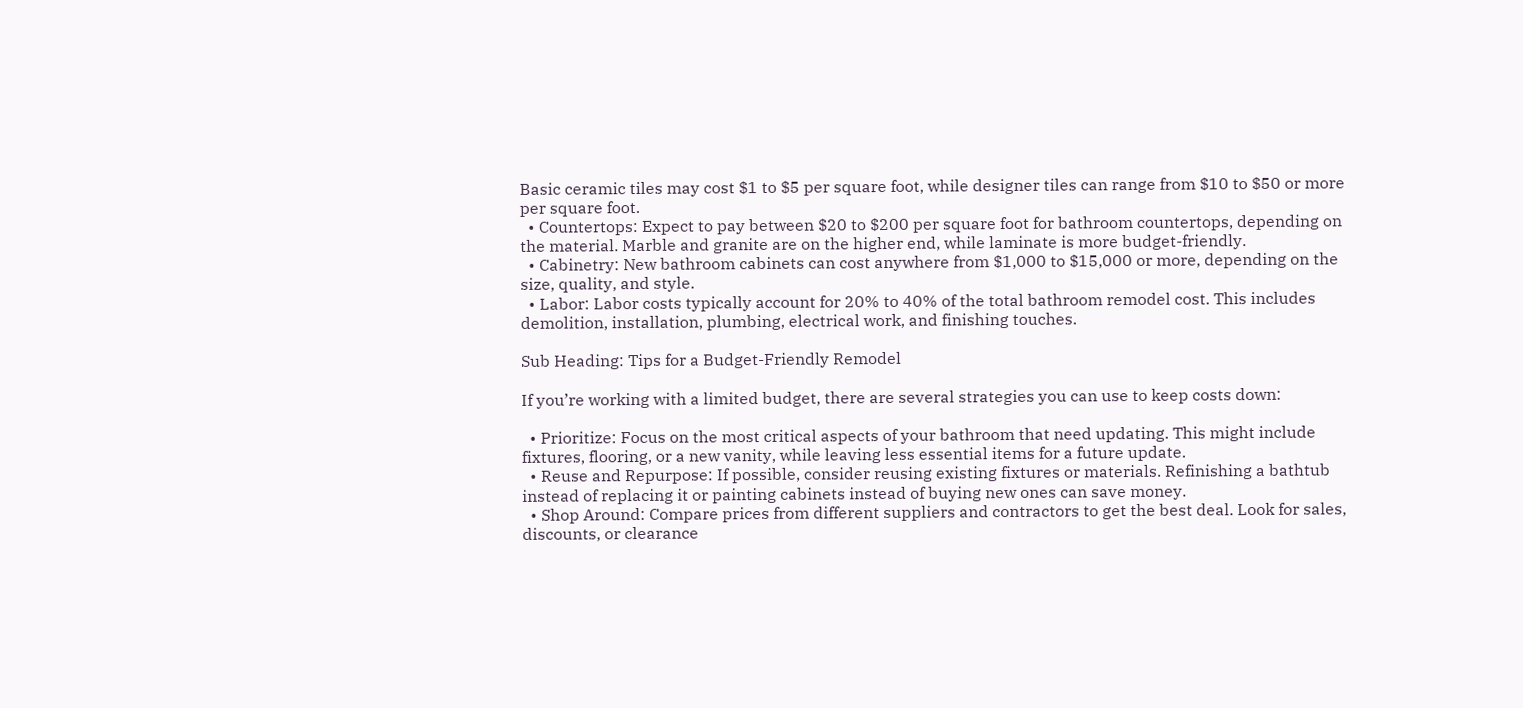Basic ceramic tiles may cost $1 to $5 per square foot, while designer tiles can range from $10 to $50 or more per square foot.
  • Countertops: Expect to pay between $20 to $200 per square foot for bathroom countertops, depending on the material. Marble and granite are on the higher end, while laminate is more budget-friendly.
  • Cabinetry: New bathroom cabinets can cost anywhere from $1,000 to $15,000 or more, depending on the size, quality, and style.
  • Labor: Labor costs typically account for 20% to 40% of the total bathroom remodel cost. This includes demolition, installation, plumbing, electrical work, and finishing touches.

Sub Heading: Tips for a Budget-Friendly Remodel

If you’re working with a limited budget, there are several strategies you can use to keep costs down:

  • Prioritize: Focus on the most critical aspects of your bathroom that need updating. This might include fixtures, flooring, or a new vanity, while leaving less essential items for a future update.
  • Reuse and Repurpose: If possible, consider reusing existing fixtures or materials. Refinishing a bathtub instead of replacing it or painting cabinets instead of buying new ones can save money.
  • Shop Around: Compare prices from different suppliers and contractors to get the best deal. Look for sales, discounts, or clearance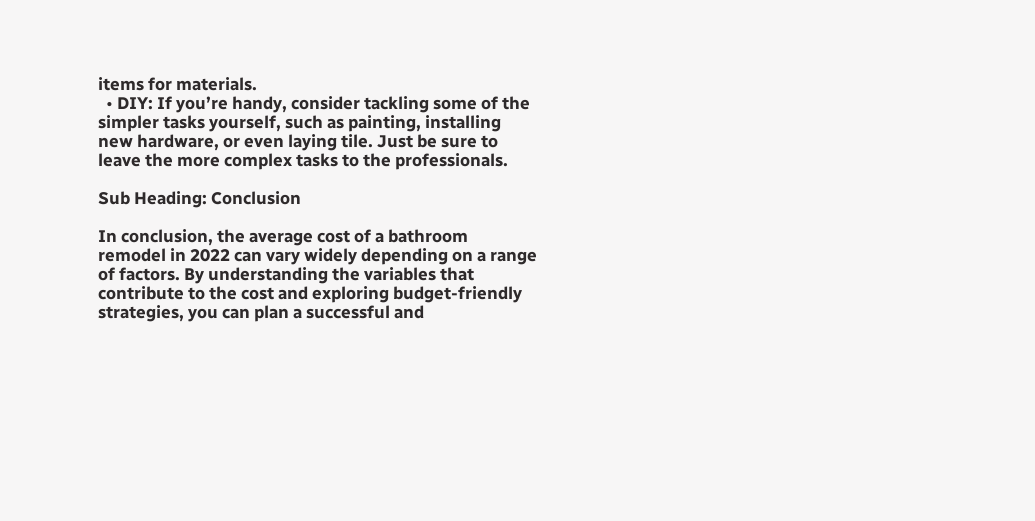items for materials.
  • DIY: If you’re handy, consider tackling some of the simpler tasks yourself, such as painting, installing new hardware, or even laying tile. Just be sure to leave the more complex tasks to the professionals.

Sub Heading: Conclusion

In conclusion, the average cost of a bathroom remodel in 2022 can vary widely depending on a range of factors. By understanding the variables that contribute to the cost and exploring budget-friendly strategies, you can plan a successful and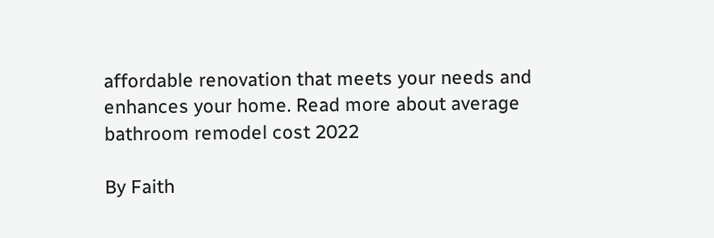affordable renovation that meets your needs and enhances your home. Read more about average bathroom remodel cost 2022

By Faith